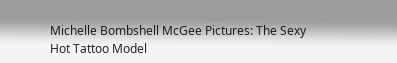Michelle Bombshell McGee Pictures: The Sexy Hot Tattoo Model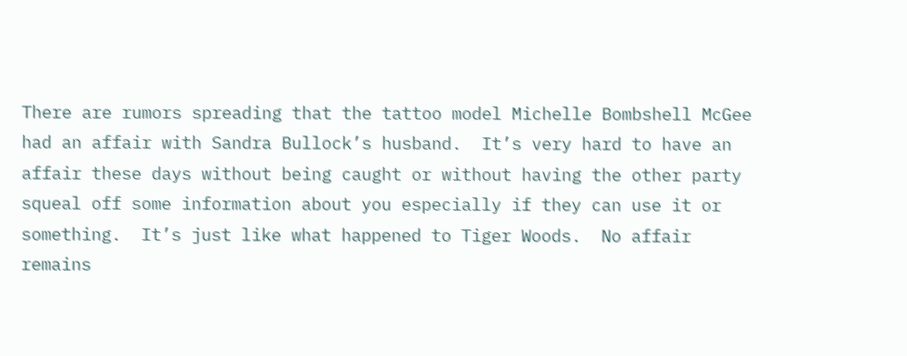There are rumors spreading that the tattoo model Michelle Bombshell McGee had an affair with Sandra Bullock’s husband.  It’s very hard to have an affair these days without being caught or without having the other party squeal off some information about you especially if they can use it or something.  It’s just like what happened to Tiger Woods.  No affair remains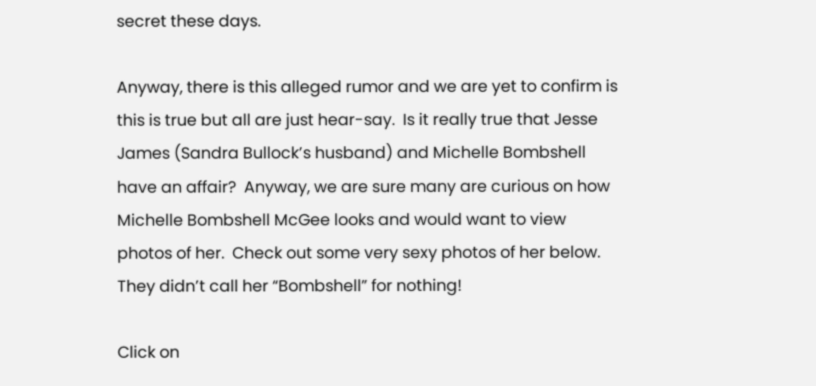secret these days.

Anyway, there is this alleged rumor and we are yet to confirm is this is true but all are just hear-say.  Is it really true that Jesse James (Sandra Bullock’s husband) and Michelle Bombshell have an affair?  Anyway, we are sure many are curious on how Michelle Bombshell McGee looks and would want to view photos of her.  Check out some very sexy photos of her below.  They didn’t call her “Bombshell” for nothing!

Click on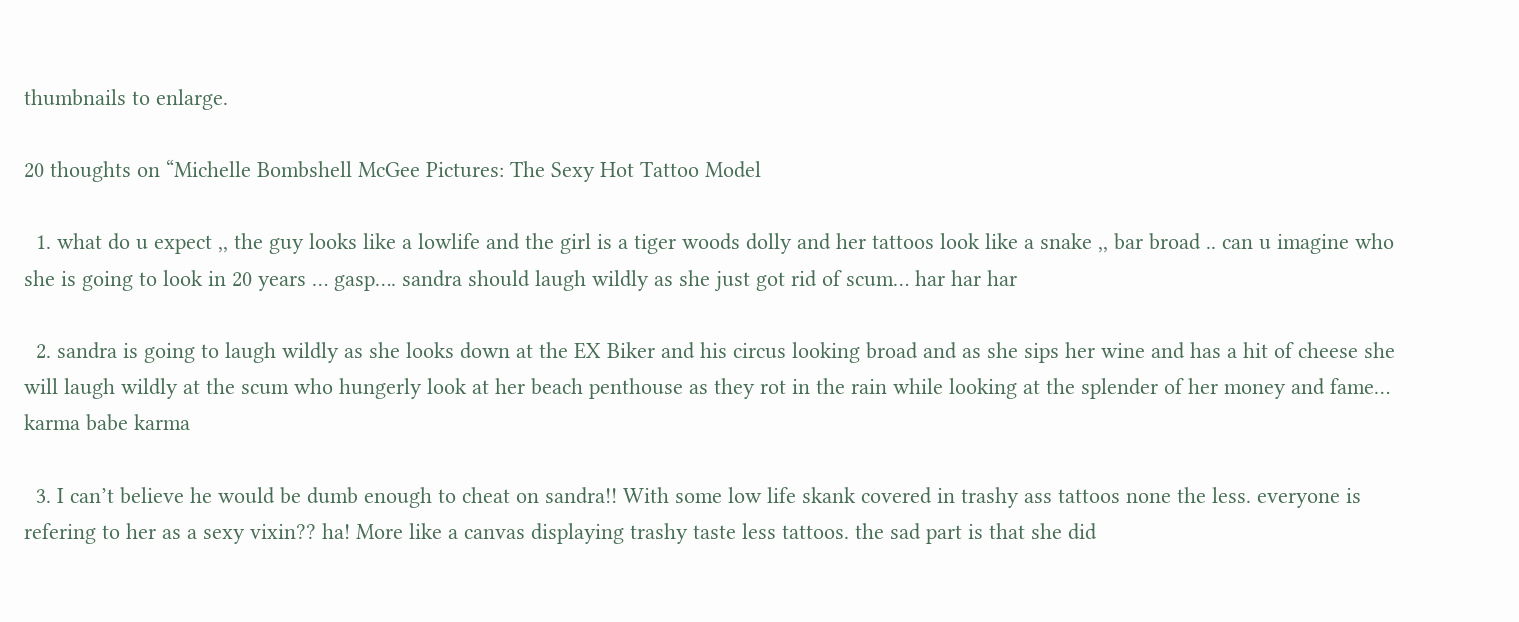thumbnails to enlarge.

20 thoughts on “Michelle Bombshell McGee Pictures: The Sexy Hot Tattoo Model

  1. what do u expect ,, the guy looks like a lowlife and the girl is a tiger woods dolly and her tattoos look like a snake ,, bar broad .. can u imagine who she is going to look in 20 years … gasp…. sandra should laugh wildly as she just got rid of scum… har har har

  2. sandra is going to laugh wildly as she looks down at the EX Biker and his circus looking broad and as she sips her wine and has a hit of cheese she will laugh wildly at the scum who hungerly look at her beach penthouse as they rot in the rain while looking at the splender of her money and fame… karma babe karma

  3. I can’t believe he would be dumb enough to cheat on sandra!! With some low life skank covered in trashy ass tattoos none the less. everyone is refering to her as a sexy vixin?? ha! More like a canvas displaying trashy taste less tattoos. the sad part is that she did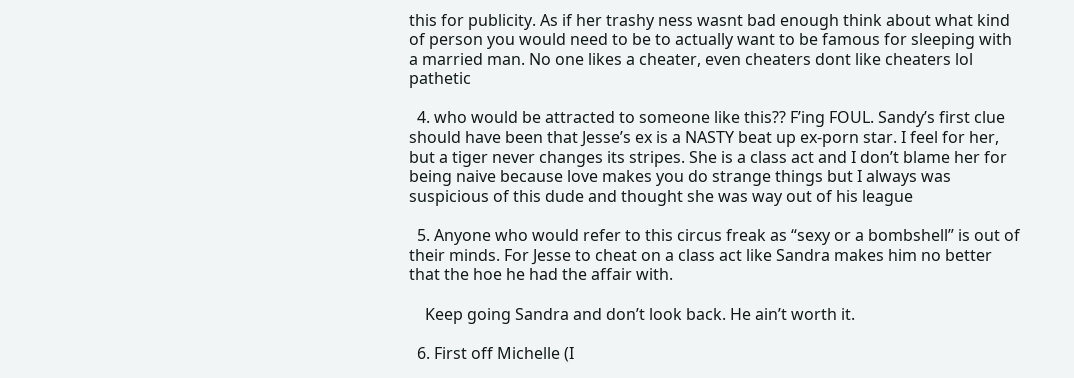this for publicity. As if her trashy ness wasnt bad enough think about what kind of person you would need to be to actually want to be famous for sleeping with a married man. No one likes a cheater, even cheaters dont like cheaters lol pathetic

  4. who would be attracted to someone like this?? F’ing FOUL. Sandy’s first clue should have been that Jesse’s ex is a NASTY beat up ex-porn star. I feel for her, but a tiger never changes its stripes. She is a class act and I don’t blame her for being naive because love makes you do strange things but I always was suspicious of this dude and thought she was way out of his league

  5. Anyone who would refer to this circus freak as “sexy or a bombshell” is out of their minds. For Jesse to cheat on a class act like Sandra makes him no better that the hoe he had the affair with.

    Keep going Sandra and don’t look back. He ain’t worth it.

  6. First off Michelle (I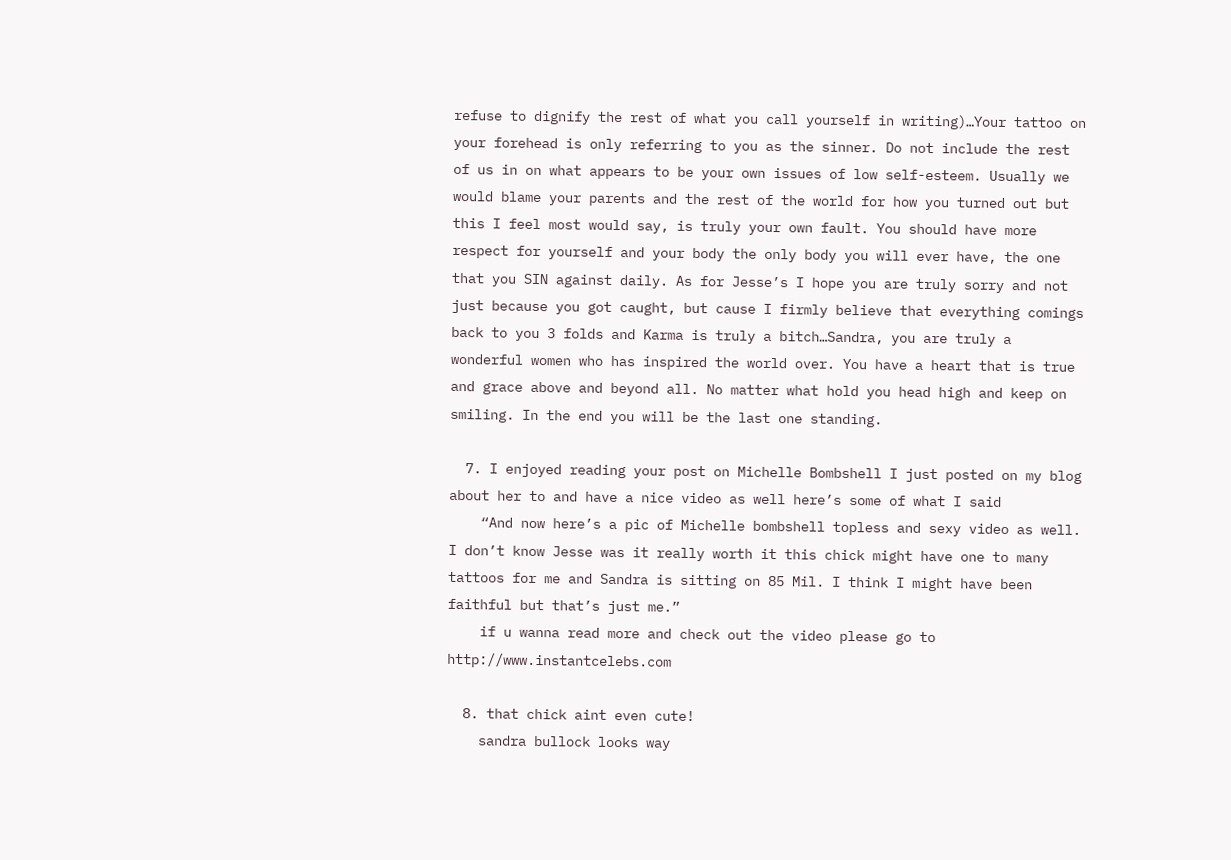refuse to dignify the rest of what you call yourself in writing)…Your tattoo on your forehead is only referring to you as the sinner. Do not include the rest of us in on what appears to be your own issues of low self-esteem. Usually we would blame your parents and the rest of the world for how you turned out but this I feel most would say, is truly your own fault. You should have more respect for yourself and your body the only body you will ever have, the one that you SIN against daily. As for Jesse’s I hope you are truly sorry and not just because you got caught, but cause I firmly believe that everything comings back to you 3 folds and Karma is truly a bitch…Sandra, you are truly a wonderful women who has inspired the world over. You have a heart that is true and grace above and beyond all. No matter what hold you head high and keep on smiling. In the end you will be the last one standing.

  7. I enjoyed reading your post on Michelle Bombshell I just posted on my blog about her to and have a nice video as well here’s some of what I said
    “And now here’s a pic of Michelle bombshell topless and sexy video as well. I don’t know Jesse was it really worth it this chick might have one to many tattoos for me and Sandra is sitting on 85 Mil. I think I might have been faithful but that’s just me.”
    if u wanna read more and check out the video please go to http://www.instantcelebs.com

  8. that chick aint even cute!
    sandra bullock looks way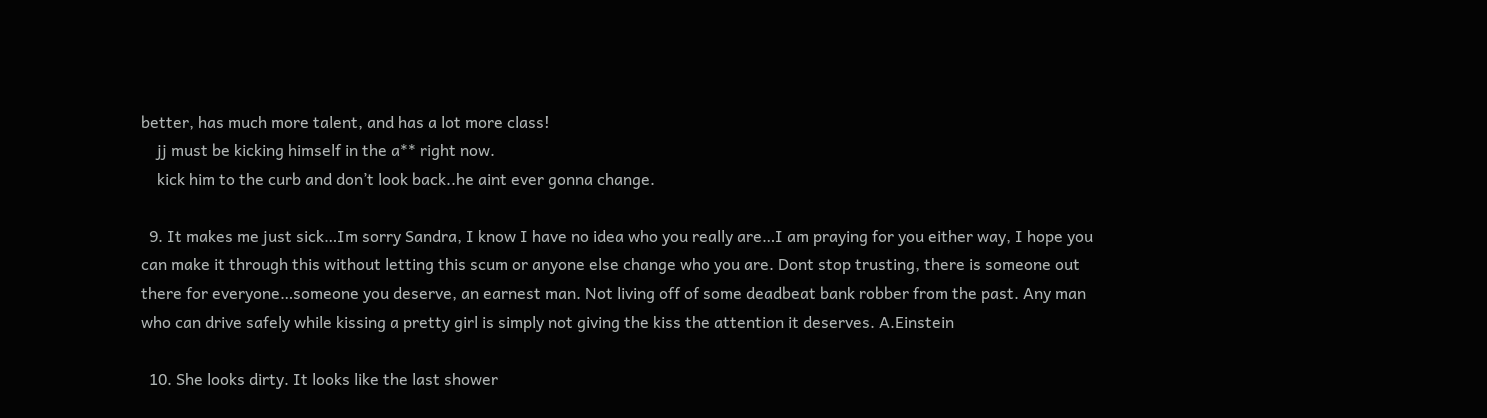better, has much more talent, and has a lot more class!
    jj must be kicking himself in the a** right now.
    kick him to the curb and don’t look back..he aint ever gonna change.

  9. It makes me just sick…Im sorry Sandra, I know I have no idea who you really are…I am praying for you either way, I hope you can make it through this without letting this scum or anyone else change who you are. Dont stop trusting, there is someone out there for everyone…someone you deserve, an earnest man. Not living off of some deadbeat bank robber from the past. Any man who can drive safely while kissing a pretty girl is simply not giving the kiss the attention it deserves. A.Einstein

  10. She looks dirty. It looks like the last shower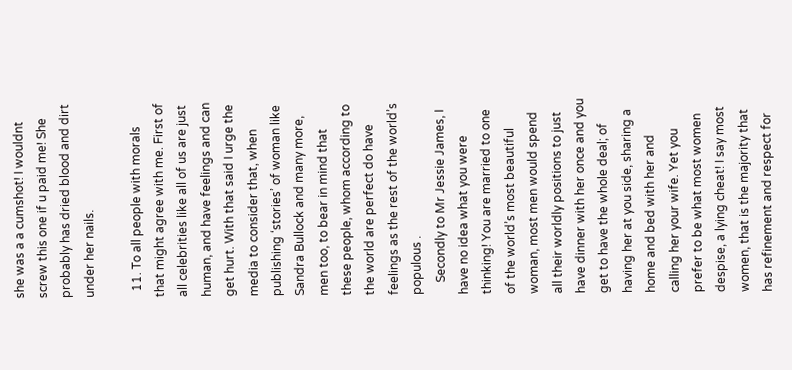she was a a cumshot! I wouldnt screw this one if u paid me! She probably has dried blood and dirt under her nails.

  11. To all people with morals that might agree with me. First of all celebrities like all of us are just human, and have feelings and can get hurt. With that said I urge the media to consider that, when publishing ‘stories’ of woman like Sandra Bullock and many more, men too, to bear in mind that these people, whom according to the world are perfect do have feelings as the rest of the world’s populous .
    Secondly to Mr Jessie James, I have no idea what you were thinking! You are married to one of the world’s most beautiful woman, most men would spend all their worldly positions to just have dinner with her once and you get to have the whole deal; of having her at you side, sharing a home and bed with her and calling her your wife. Yet you prefer to be what most women despise, a lying cheat! I say most women, that is the majority that has refinement and respect for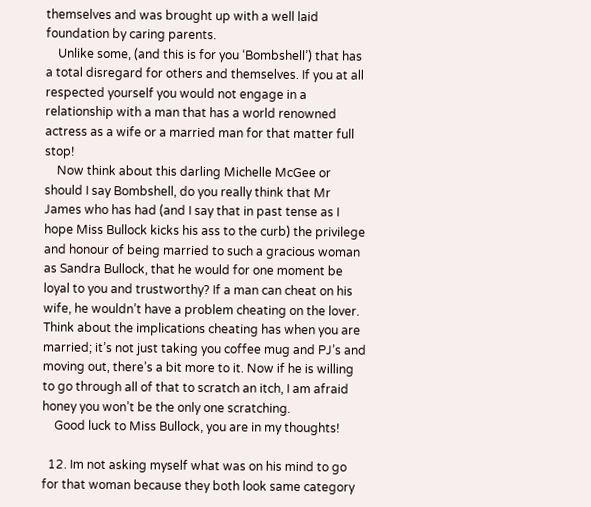themselves and was brought up with a well laid foundation by caring parents.
    Unlike some, (and this is for you ‘Bombshell’) that has a total disregard for others and themselves. If you at all respected yourself you would not engage in a relationship with a man that has a world renowned actress as a wife or a married man for that matter full stop!
    Now think about this darling Michelle McGee or should I say Bombshell, do you really think that Mr James who has had (and I say that in past tense as I hope Miss Bullock kicks his ass to the curb) the privilege and honour of being married to such a gracious woman as Sandra Bullock, that he would for one moment be loyal to you and trustworthy? If a man can cheat on his wife, he wouldn’t have a problem cheating on the lover. Think about the implications cheating has when you are married; it’s not just taking you coffee mug and PJ’s and moving out, there’s a bit more to it. Now if he is willing to go through all of that to scratch an itch, I am afraid honey you won’t be the only one scratching.
    Good luck to Miss Bullock, you are in my thoughts!

  12. Im not asking myself what was on his mind to go for that woman because they both look same category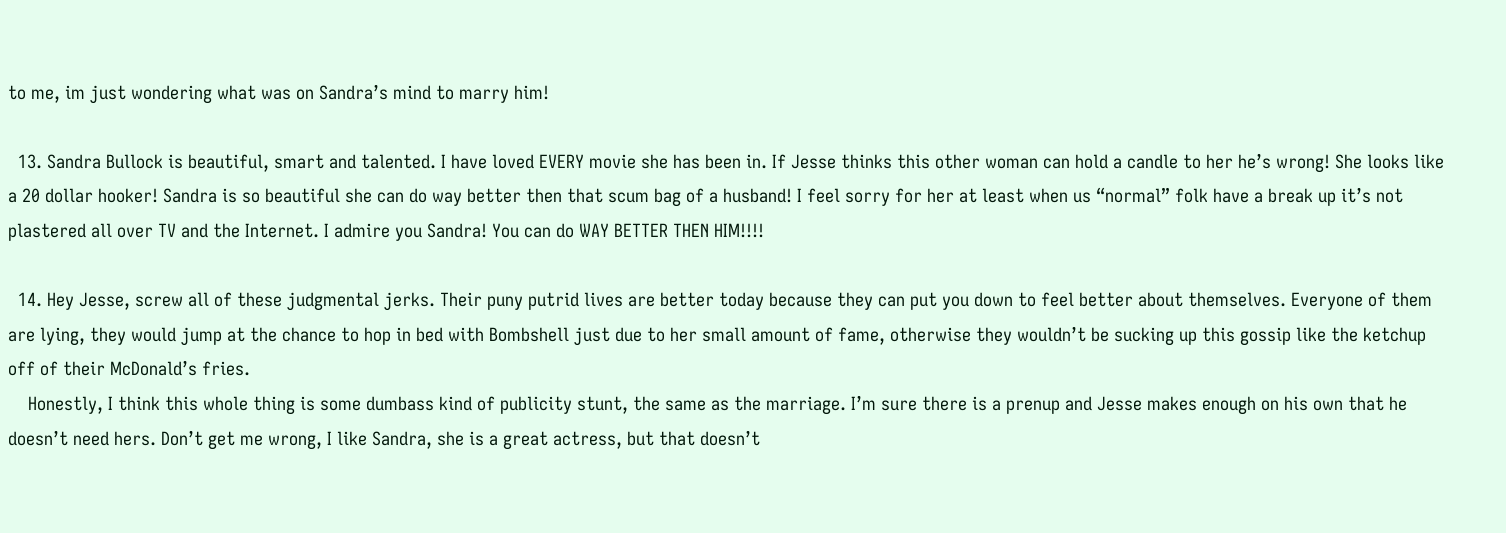to me, im just wondering what was on Sandra’s mind to marry him!

  13. Sandra Bullock is beautiful, smart and talented. I have loved EVERY movie she has been in. If Jesse thinks this other woman can hold a candle to her he’s wrong! She looks like a 20 dollar hooker! Sandra is so beautiful she can do way better then that scum bag of a husband! I feel sorry for her at least when us “normal” folk have a break up it’s not plastered all over TV and the Internet. I admire you Sandra! You can do WAY BETTER THEN HIM!!!!

  14. Hey Jesse, screw all of these judgmental jerks. Their puny putrid lives are better today because they can put you down to feel better about themselves. Everyone of them are lying, they would jump at the chance to hop in bed with Bombshell just due to her small amount of fame, otherwise they wouldn’t be sucking up this gossip like the ketchup off of their McDonald’s fries.
    Honestly, I think this whole thing is some dumbass kind of publicity stunt, the same as the marriage. I’m sure there is a prenup and Jesse makes enough on his own that he doesn’t need hers. Don’t get me wrong, I like Sandra, she is a great actress, but that doesn’t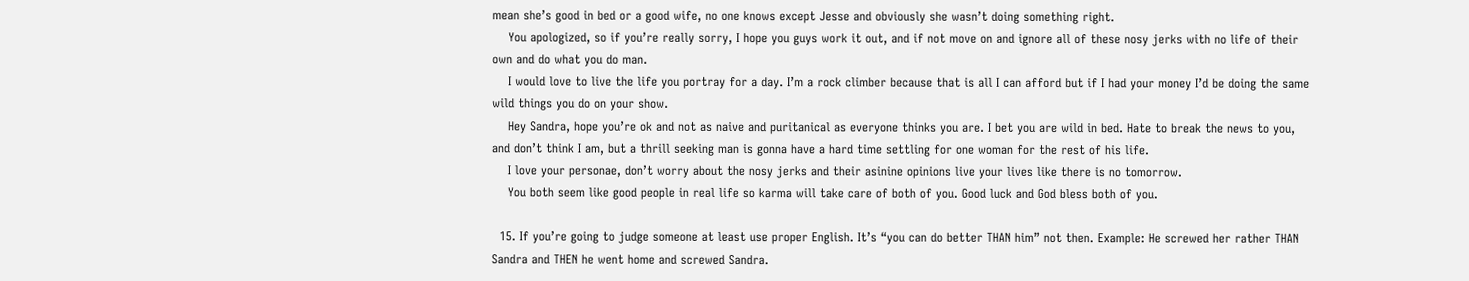mean she’s good in bed or a good wife, no one knows except Jesse and obviously she wasn’t doing something right.
    You apologized, so if you’re really sorry, I hope you guys work it out, and if not move on and ignore all of these nosy jerks with no life of their own and do what you do man.
    I would love to live the life you portray for a day. I’m a rock climber because that is all I can afford but if I had your money I’d be doing the same wild things you do on your show.
    Hey Sandra, hope you’re ok and not as naive and puritanical as everyone thinks you are. I bet you are wild in bed. Hate to break the news to you, and don’t think I am, but a thrill seeking man is gonna have a hard time settling for one woman for the rest of his life.
    I love your personae, don’t worry about the nosy jerks and their asinine opinions live your lives like there is no tomorrow.
    You both seem like good people in real life so karma will take care of both of you. Good luck and God bless both of you.

  15. If you’re going to judge someone at least use proper English. It’s “you can do better THAN him” not then. Example: He screwed her rather THAN Sandra and THEN he went home and screwed Sandra.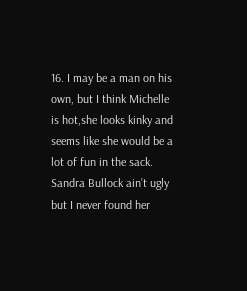16. I may be a man on his own, but I think Michelle is hot,she looks kinky and seems like she would be a lot of fun in the sack. Sandra Bullock ain’t ugly but I never found her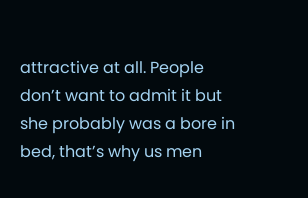attractive at all. People don’t want to admit it but she probably was a bore in bed, that’s why us men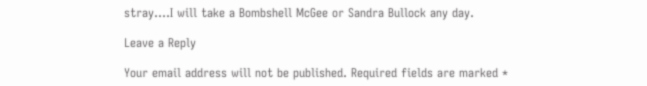stray….I will take a Bombshell McGee or Sandra Bullock any day.

Leave a Reply

Your email address will not be published. Required fields are marked *